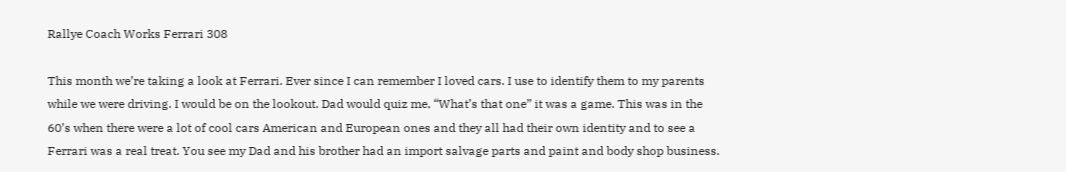Rallye Coach Works Ferrari 308

This month we’re taking a look at Ferrari. Ever since I can remember I loved cars. I use to identify them to my parents while we were driving. I would be on the lookout. Dad would quiz me, “What’s that one” it was a game. This was in the 60’s when there were a lot of cool cars American and European ones and they all had their own identity and to see a Ferrari was a real treat. You see my Dad and his brother had an import salvage parts and paint and body shop business.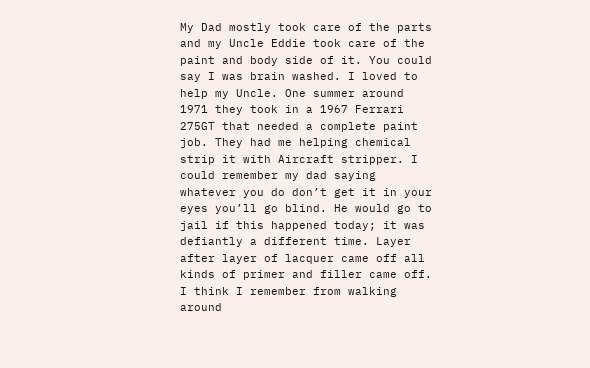My Dad mostly took care of the parts and my Uncle Eddie took care of the paint and body side of it. You could say I was brain washed. I loved to help my Uncle. One summer around 1971 they took in a 1967 Ferrari 275GT that needed a complete paint job. They had me helping chemical strip it with Aircraft stripper. I could remember my dad saying whatever you do don’t get it in your eyes you’ll go blind. He would go to jail if this happened today; it was defiantly a different time. Layer after layer of lacquer came off all kinds of primer and filler came off. I think I remember from walking around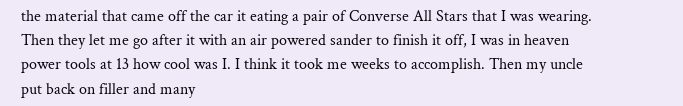the material that came off the car it eating a pair of Converse All Stars that I was wearing. Then they let me go after it with an air powered sander to finish it off, I was in heaven power tools at 13 how cool was I. I think it took me weeks to accomplish. Then my uncle put back on filler and many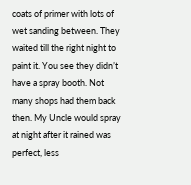coats of primer with lots of wet sanding between. They waited till the right night to paint it. You see they didn’t have a spray booth. Not many shops had them back then. My Uncle would spray at night after it rained was perfect, less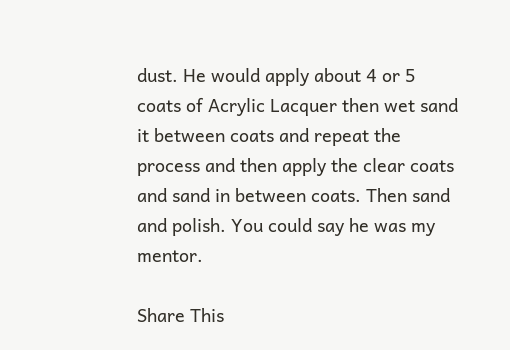dust. He would apply about 4 or 5 coats of Acrylic Lacquer then wet sand it between coats and repeat the process and then apply the clear coats and sand in between coats. Then sand and polish. You could say he was my mentor.

Share This